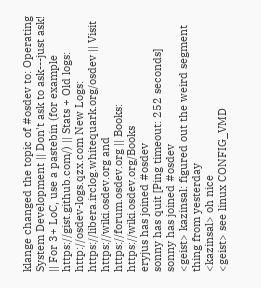klange changed the topic of #osdev to: Operating System Development || Don't ask to ask---just ask! || For 3+ LoC, use a pastebin (for example https://gist.github.com/) || Stats + Old logs: http://osdev-logs.qzx.com New Logs: https://libera.irclog.whitequark.org/osdev || Visit https://wiki.osdev.org and https://forum.osdev.org || Books: https://wiki.osdev.org/Books
eryjus has joined #osdev
sonny has quit [Ping timeout: 252 seconds]
sonny has joined #osdev
<geist> kazinsal: figured out the weird segment thing from yesterday
<kazinsal> oh nice
<geist> see linux CONFIG_VMD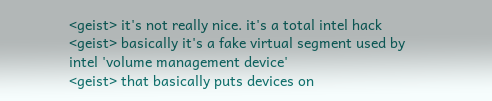<geist> it's not really nice. it's a total intel hack
<geist> basically it's a fake virtual segment used by intel 'volume management device'
<geist> that basically puts devices on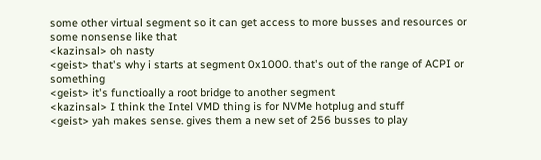some other virtual segment so it can get access to more busses and resources or some nonsense like that
<kazinsal> oh nasty
<geist> that's why i starts at segment 0x1000. that's out of the range of ACPI or something
<geist> it's functioally a root bridge to another segment
<kazinsal> I think the Intel VMD thing is for NVMe hotplug and stuff
<geist> yah makes sense. gives them a new set of 256 busses to play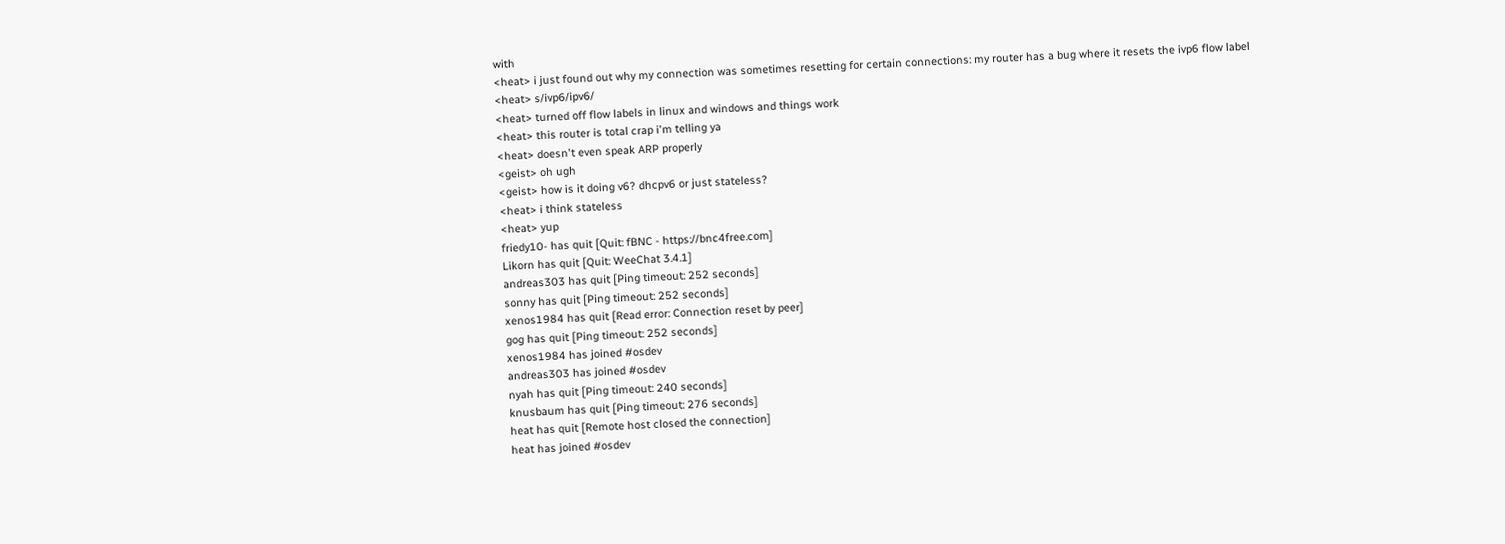with
<heat> i just found out why my connection was sometimes resetting for certain connections: my router has a bug where it resets the ivp6 flow label
<heat> s/ivp6/ipv6/
<heat> turned off flow labels in linux and windows and things work
<heat> this router is total crap i'm telling ya
<heat> doesn't even speak ARP properly
<geist> oh ugh
<geist> how is it doing v6? dhcpv6 or just stateless?
<heat> i think stateless
<heat> yup
friedy10- has quit [Quit: fBNC - https://bnc4free.com]
Likorn has quit [Quit: WeeChat 3.4.1]
andreas303 has quit [Ping timeout: 252 seconds]
sonny has quit [Ping timeout: 252 seconds]
xenos1984 has quit [Read error: Connection reset by peer]
gog has quit [Ping timeout: 252 seconds]
xenos1984 has joined #osdev
andreas303 has joined #osdev
nyah has quit [Ping timeout: 240 seconds]
knusbaum has quit [Ping timeout: 276 seconds]
heat has quit [Remote host closed the connection]
heat has joined #osdev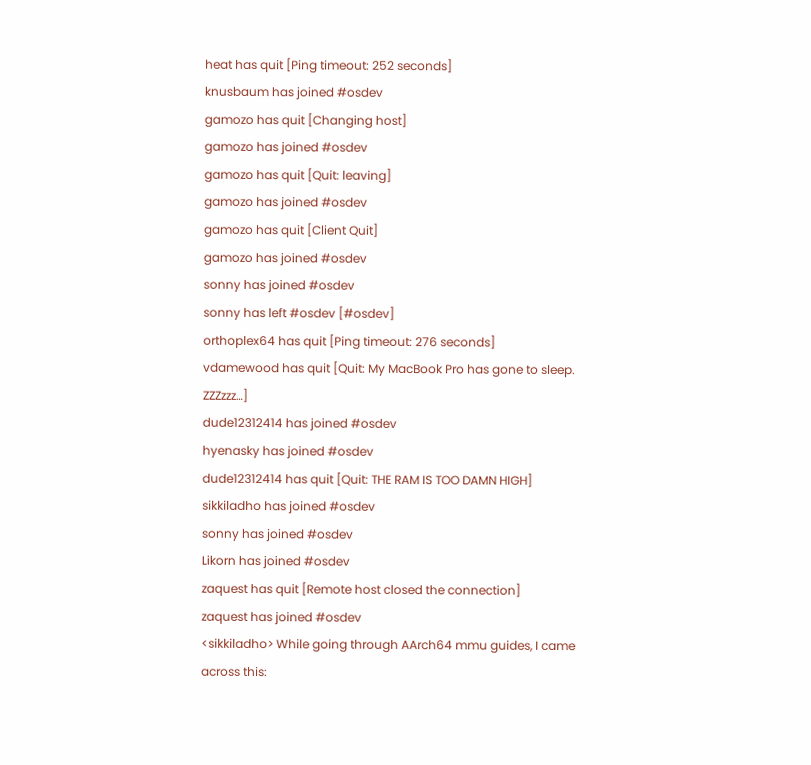heat has quit [Ping timeout: 252 seconds]
knusbaum has joined #osdev
gamozo has quit [Changing host]
gamozo has joined #osdev
gamozo has quit [Quit: leaving]
gamozo has joined #osdev
gamozo has quit [Client Quit]
gamozo has joined #osdev
sonny has joined #osdev
sonny has left #osdev [#osdev]
orthoplex64 has quit [Ping timeout: 276 seconds]
vdamewood has quit [Quit: My MacBook Pro has gone to sleep. ZZZzzz…]
dude12312414 has joined #osdev
hyenasky has joined #osdev
dude12312414 has quit [Quit: THE RAM IS TOO DAMN HIGH]
sikkiladho has joined #osdev
sonny has joined #osdev
Likorn has joined #osdev
zaquest has quit [Remote host closed the connection]
zaquest has joined #osdev
<sikkiladho> While going through AArch64 mmu guides, I came across this: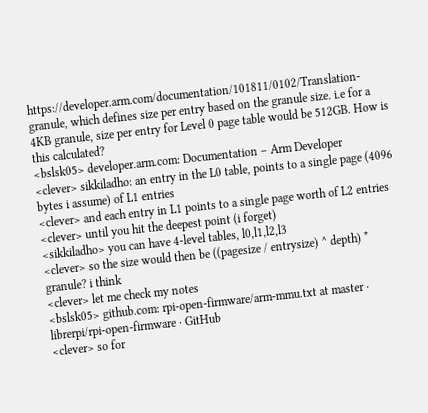https://developer.arm.com/documentation/101811/0102/Translation-granule, which defines size per entry based on the granule size. i.e for a 4KB granule, size per entry for Level 0 page table would be 512GB. How is this calculated?
<bslsk05> developer.arm.com: Documentation – Arm Developer
<clever> sikkiladho: an entry in the L0 table, points to a single page (4096 bytes i assume) of L1 entries
<clever> and each entry in L1 points to a single page worth of L2 entries
<clever> until you hit the deepest point (i forget)
<sikkiladho> you can have 4-level tables, l0,l1,l2,l3
<clever> so the size would then be ((pagesize / entrysize) ^ depth) * granule? i think
<clever> let me check my notes
<bslsk05> github.com: rpi-open-firmware/arm-mmu.txt at master · librerpi/rpi-open-firmware · GitHub
<clever> so for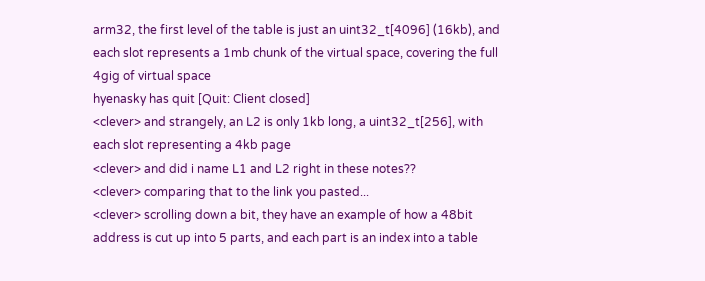arm32, the first level of the table is just an uint32_t[4096] (16kb), and each slot represents a 1mb chunk of the virtual space, covering the full 4gig of virtual space
hyenasky has quit [Quit: Client closed]
<clever> and strangely, an L2 is only 1kb long, a uint32_t[256], with each slot representing a 4kb page
<clever> and did i name L1 and L2 right in these notes??
<clever> comparing that to the link you pasted...
<clever> scrolling down a bit, they have an example of how a 48bit address is cut up into 5 parts, and each part is an index into a table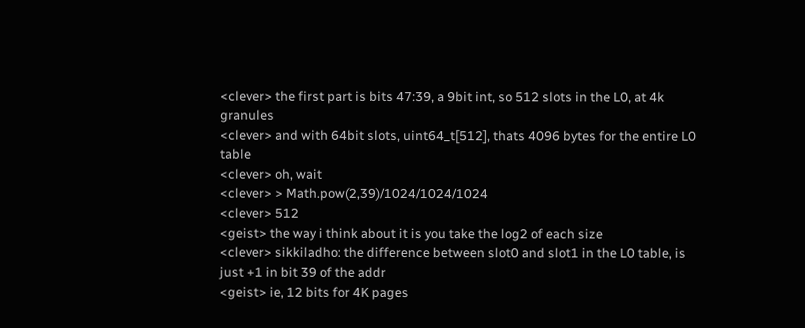<clever> the first part is bits 47:39, a 9bit int, so 512 slots in the L0, at 4k granules
<clever> and with 64bit slots, uint64_t[512], thats 4096 bytes for the entire L0 table
<clever> oh, wait
<clever> > Math.pow(2,39)/1024/1024/1024
<clever> 512
<geist> the way i think about it is you take the log2 of each size
<clever> sikkiladho: the difference between slot0 and slot1 in the L0 table, is just +1 in bit 39 of the addr
<geist> ie, 12 bits for 4K pages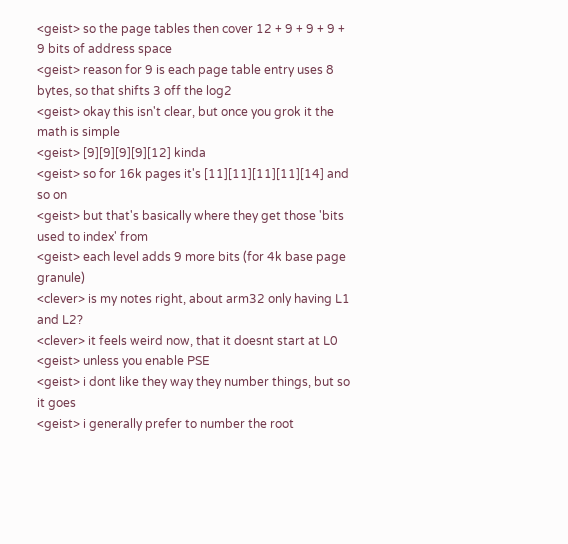<geist> so the page tables then cover 12 + 9 + 9 + 9 + 9 bits of address space
<geist> reason for 9 is each page table entry uses 8 bytes, so that shifts 3 off the log2
<geist> okay this isn't clear, but once you grok it the math is simple
<geist> [9][9][9][9][12] kinda
<geist> so for 16k pages it's [11][11][11][11][14] and so on
<geist> but that's basically where they get those 'bits used to index' from
<geist> each level adds 9 more bits (for 4k base page granule)
<clever> is my notes right, about arm32 only having L1 and L2?
<clever> it feels weird now, that it doesnt start at L0
<geist> unless you enable PSE
<geist> i dont like they way they number things, but so it goes
<geist> i generally prefer to number the root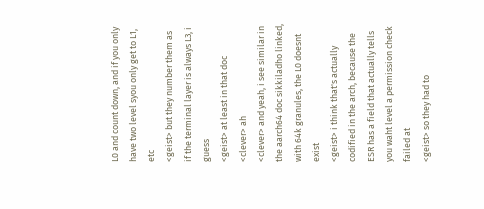L0 and count down, and if you only have two level syou only get to L1, etc
<geist> but they number them as if the terminal layer is always L3, i guess
<geist> at least in that doc
<clever> ah
<clever> and yeah, i see similar in the aarch64 doc sikkiladho linked, with 64k granules, the L0 doesnt exist
<geist> i think that's actually codified in the arch, because the ESR has a field that actually tells you waht level a permission check failed at
<geist> so they had to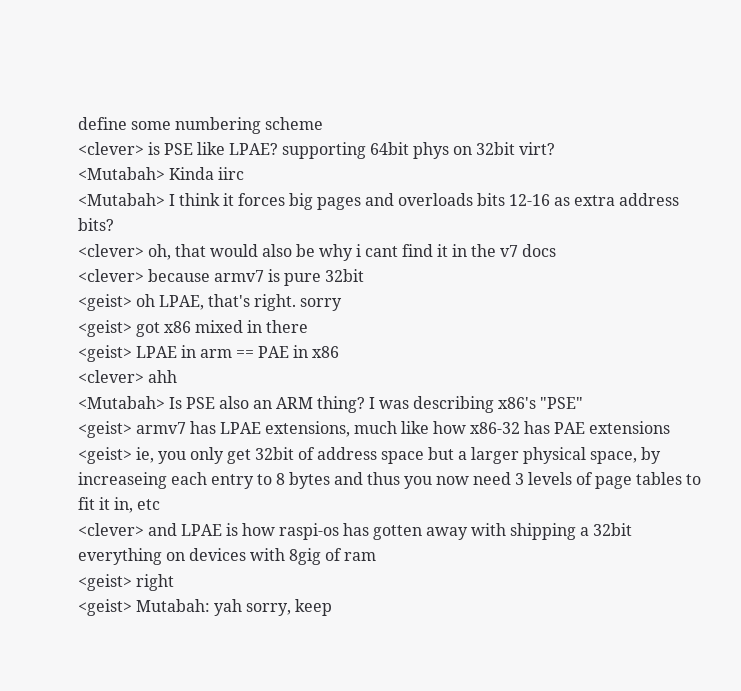define some numbering scheme
<clever> is PSE like LPAE? supporting 64bit phys on 32bit virt?
<Mutabah> Kinda iirc
<Mutabah> I think it forces big pages and overloads bits 12-16 as extra address bits?
<clever> oh, that would also be why i cant find it in the v7 docs
<clever> because armv7 is pure 32bit
<geist> oh LPAE, that's right. sorry
<geist> got x86 mixed in there
<geist> LPAE in arm == PAE in x86
<clever> ahh
<Mutabah> Is PSE also an ARM thing? I was describing x86's "PSE"
<geist> armv7 has LPAE extensions, much like how x86-32 has PAE extensions
<geist> ie, you only get 32bit of address space but a larger physical space, by increaseing each entry to 8 bytes and thus you now need 3 levels of page tables to fit it in, etc
<clever> and LPAE is how raspi-os has gotten away with shipping a 32bit everything on devices with 8gig of ram
<geist> right
<geist> Mutabah: yah sorry, keep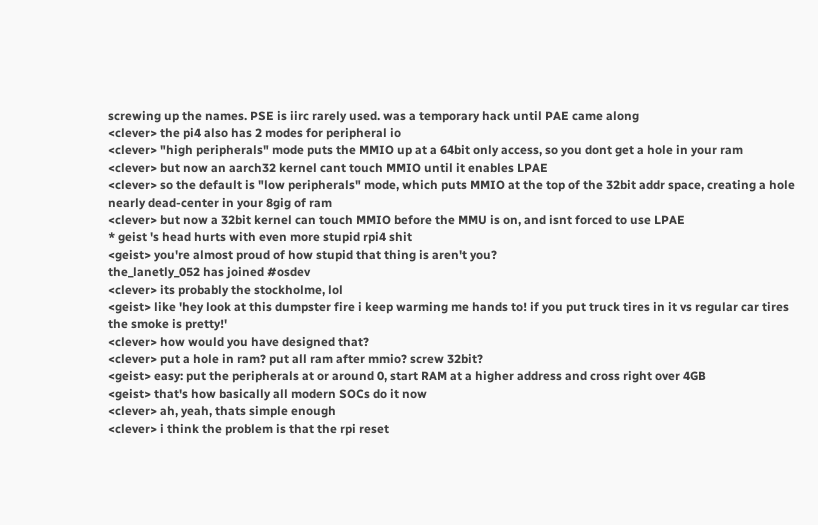screwing up the names. PSE is iirc rarely used. was a temporary hack until PAE came along
<clever> the pi4 also has 2 modes for peripheral io
<clever> "high peripherals" mode puts the MMIO up at a 64bit only access, so you dont get a hole in your ram
<clever> but now an aarch32 kernel cant touch MMIO until it enables LPAE
<clever> so the default is "low peripherals" mode, which puts MMIO at the top of the 32bit addr space, creating a hole nearly dead-center in your 8gig of ram
<clever> but now a 32bit kernel can touch MMIO before the MMU is on, and isnt forced to use LPAE
* geist 's head hurts with even more stupid rpi4 shit
<geist> you're almost proud of how stupid that thing is aren't you?
the_lanetly_052 has joined #osdev
<clever> its probably the stockholme, lol
<geist> like 'hey look at this dumpster fire i keep warming me hands to! if you put truck tires in it vs regular car tires the smoke is pretty!'
<clever> how would you have designed that?
<clever> put a hole in ram? put all ram after mmio? screw 32bit?
<geist> easy: put the peripherals at or around 0, start RAM at a higher address and cross right over 4GB
<geist> that's how basically all modern SOCs do it now
<clever> ah, yeah, thats simple enough
<clever> i think the problem is that the rpi reset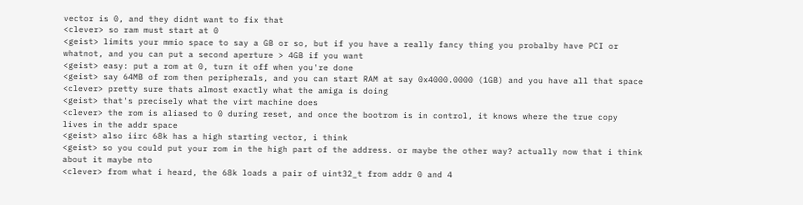vector is 0, and they didnt want to fix that
<clever> so ram must start at 0
<geist> limits your mmio space to say a GB or so, but if you have a really fancy thing you probalby have PCI or whatnot, and you can put a second aperture > 4GB if you want
<geist> easy: put a rom at 0, turn it off when you're done
<geist> say 64MB of rom then peripherals, and you can start RAM at say 0x4000.0000 (1GB) and you have all that space
<clever> pretty sure thats almost exactly what the amiga is doing
<geist> that's precisely what the virt machine does
<clever> the rom is aliased to 0 during reset, and once the bootrom is in control, it knows where the true copy lives in the addr space
<geist> also iirc 68k has a high starting vector, i think
<geist> so you could put your rom in the high part of the address. or maybe the other way? actually now that i think about it maybe nto
<clever> from what i heard, the 68k loads a pair of uint32_t from addr 0 and 4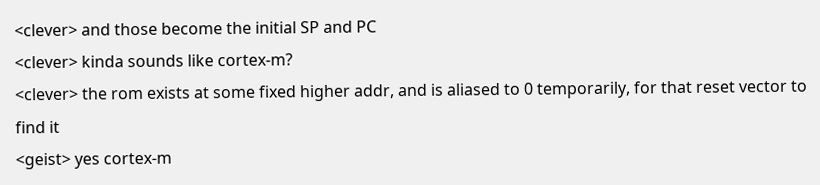<clever> and those become the initial SP and PC
<clever> kinda sounds like cortex-m?
<clever> the rom exists at some fixed higher addr, and is aliased to 0 temporarily, for that reset vector to find it
<geist> yes cortex-m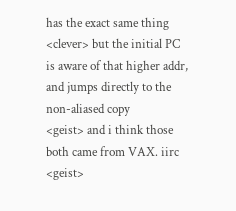has the exact same thing
<clever> but the initial PC is aware of that higher addr, and jumps directly to the non-aliased copy
<geist> and i think those both came from VAX. iirc
<geist>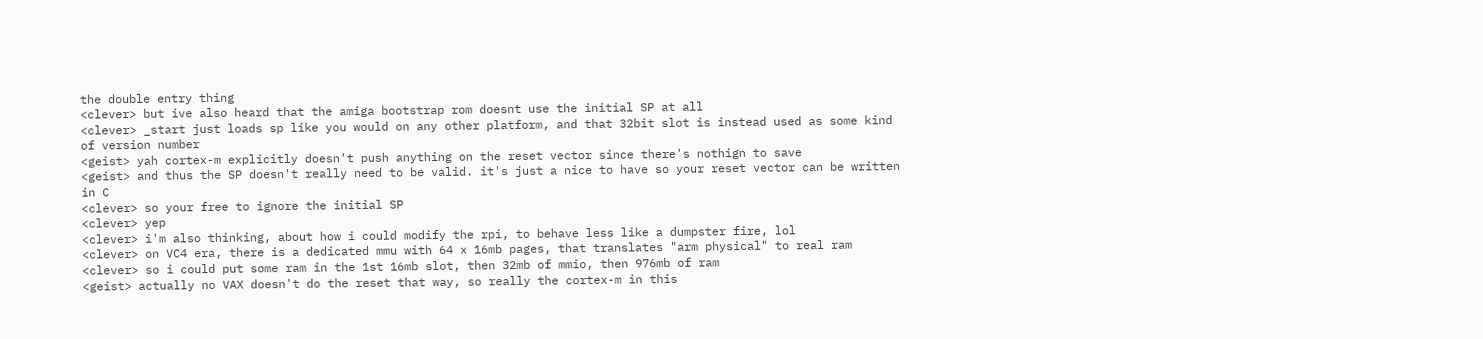the double entry thing
<clever> but ive also heard that the amiga bootstrap rom doesnt use the initial SP at all
<clever> _start just loads sp like you would on any other platform, and that 32bit slot is instead used as some kind of version number
<geist> yah cortex-m explicitly doesn't push anything on the reset vector since there's nothign to save
<geist> and thus the SP doesn't really need to be valid. it's just a nice to have so your reset vector can be written in C
<clever> so your free to ignore the initial SP
<clever> yep
<clever> i'm also thinking, about how i could modify the rpi, to behave less like a dumpster fire, lol
<clever> on VC4 era, there is a dedicated mmu with 64 x 16mb pages, that translates "arm physical" to real ram
<clever> so i could put some ram in the 1st 16mb slot, then 32mb of mmio, then 976mb of ram
<geist> actually no VAX doesn't do the reset that way, so really the cortex-m in this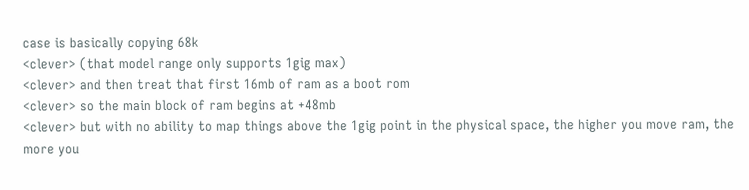case is basically copying 68k
<clever> (that model range only supports 1gig max)
<clever> and then treat that first 16mb of ram as a boot rom
<clever> so the main block of ram begins at +48mb
<clever> but with no ability to map things above the 1gig point in the physical space, the higher you move ram, the more you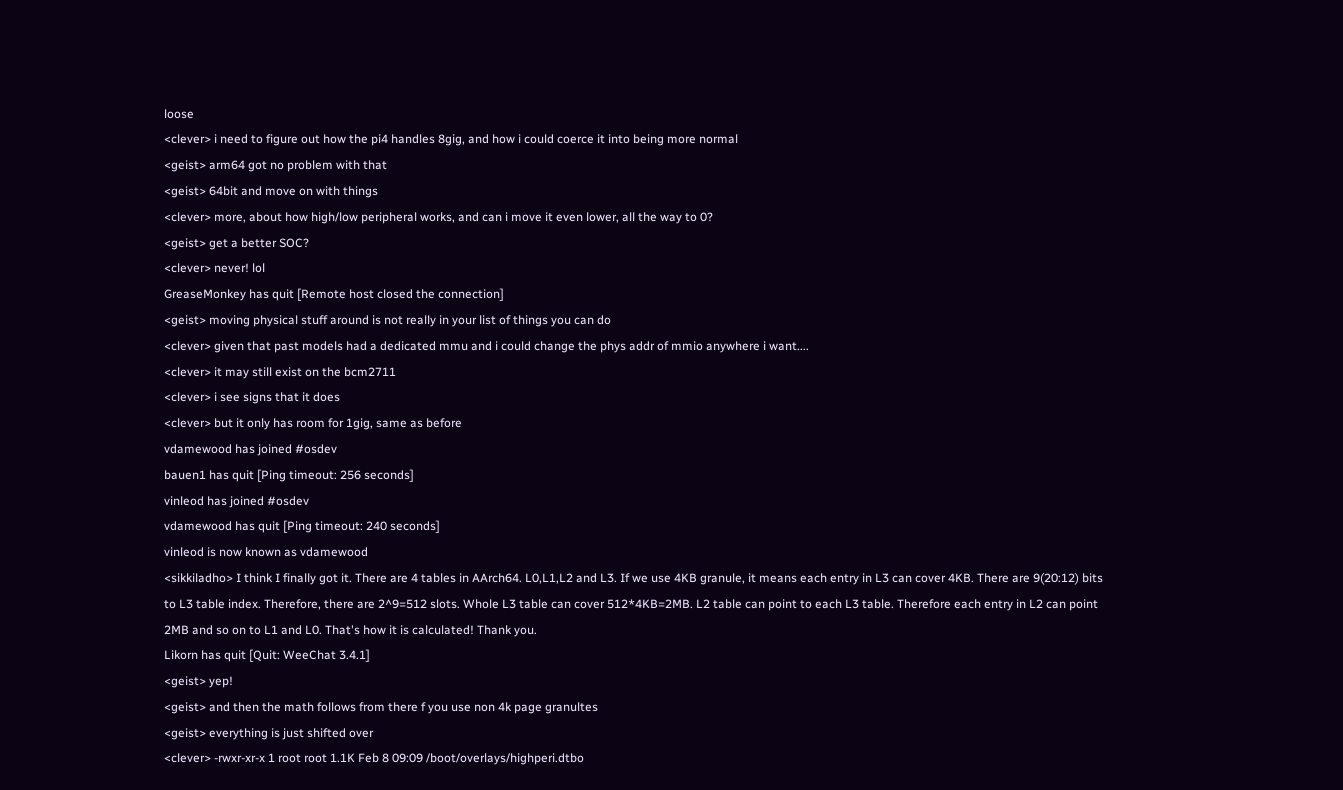loose
<clever> i need to figure out how the pi4 handles 8gig, and how i could coerce it into being more normal
<geist> arm64 got no problem with that
<geist> 64bit and move on with things
<clever> more, about how high/low peripheral works, and can i move it even lower, all the way to 0?
<geist> get a better SOC?
<clever> never! lol
GreaseMonkey has quit [Remote host closed the connection]
<geist> moving physical stuff around is not really in your list of things you can do
<clever> given that past models had a dedicated mmu and i could change the phys addr of mmio anywhere i want....
<clever> it may still exist on the bcm2711
<clever> i see signs that it does
<clever> but it only has room for 1gig, same as before
vdamewood has joined #osdev
bauen1 has quit [Ping timeout: 256 seconds]
vinleod has joined #osdev
vdamewood has quit [Ping timeout: 240 seconds]
vinleod is now known as vdamewood
<sikkiladho> I think I finally got it. There are 4 tables in AArch64. L0,L1,L2 and L3. If we use 4KB granule, it means each entry in L3 can cover 4KB. There are 9(20:12) bits to L3 table index. Therefore, there are 2^9=512 slots. Whole L3 table can cover 512*4KB=2MB. L2 table can point to each L3 table. Therefore each entry in L2 can point 2MB and so on to L1 and L0. That's how it is calculated! Thank you.
Likorn has quit [Quit: WeeChat 3.4.1]
<geist> yep!
<geist> and then the math follows from there f you use non 4k page granultes
<geist> everything is just shifted over
<clever> -rwxr-xr-x 1 root root 1.1K Feb 8 09:09 /boot/overlays/highperi.dtbo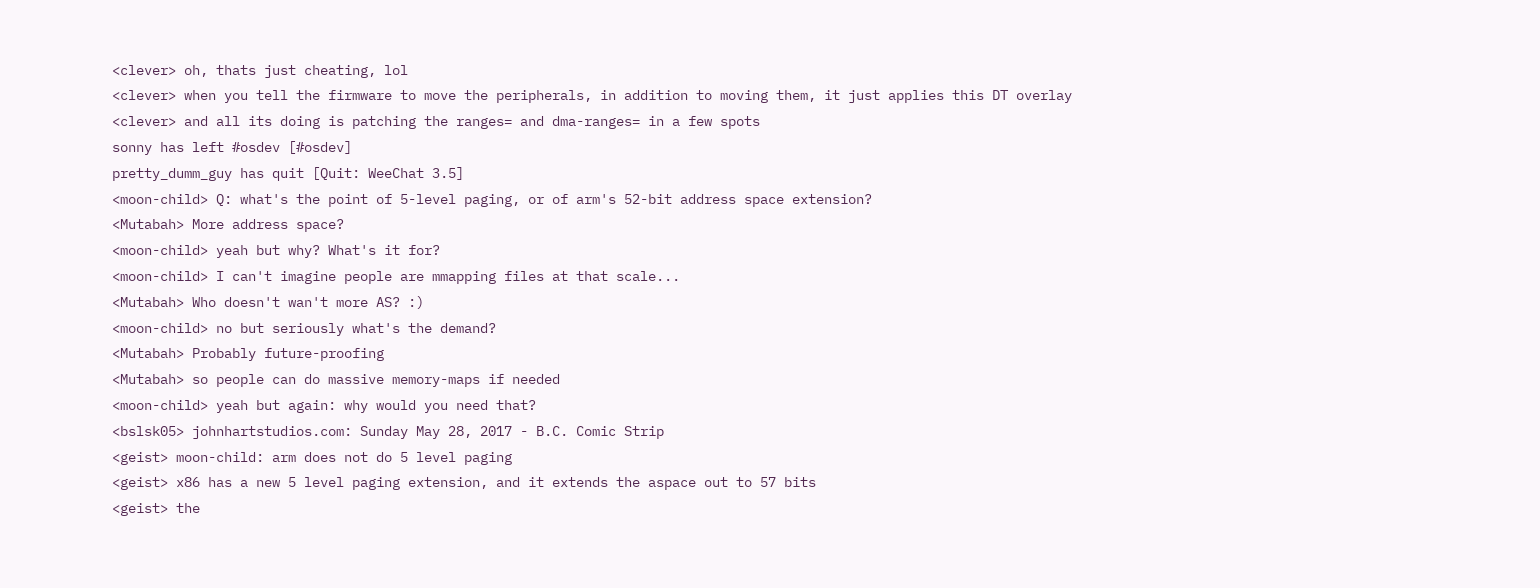<clever> oh, thats just cheating, lol
<clever> when you tell the firmware to move the peripherals, in addition to moving them, it just applies this DT overlay
<clever> and all its doing is patching the ranges= and dma-ranges= in a few spots
sonny has left #osdev [#osdev]
pretty_dumm_guy has quit [Quit: WeeChat 3.5]
<moon-child> Q: what's the point of 5-level paging, or of arm's 52-bit address space extension?
<Mutabah> More address space?
<moon-child> yeah but why? What's it for?
<moon-child> I can't imagine people are mmapping files at that scale...
<Mutabah> Who doesn't wan't more AS? :)
<moon-child> no but seriously what's the demand?
<Mutabah> Probably future-proofing
<Mutabah> so people can do massive memory-maps if needed
<moon-child> yeah but again: why would you need that?
<bslsk05> johnhartstudios.com: Sunday May 28, 2017 - B.C. Comic Strip
<geist> moon-child: arm does not do 5 level paging
<geist> x86 has a new 5 level paging extension, and it extends the aspace out to 57 bits
<geist> the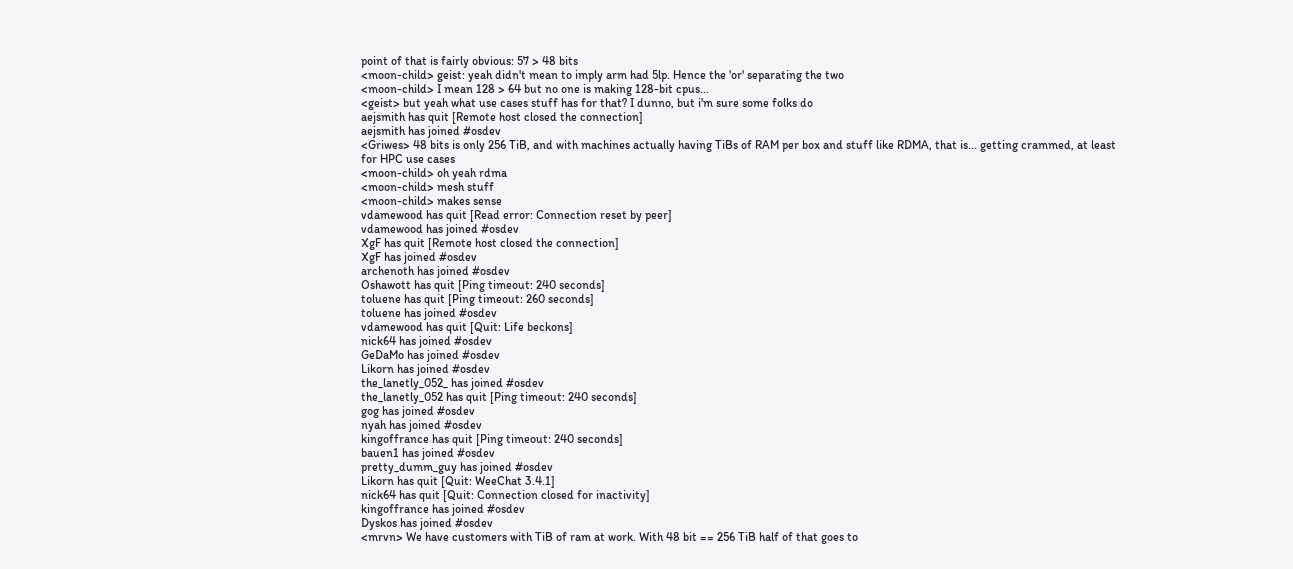point of that is fairly obvious: 57 > 48 bits
<moon-child> geist: yeah didn't mean to imply arm had 5lp. Hence the 'or' separating the two
<moon-child> I mean 128 > 64 but no one is making 128-bit cpus...
<geist> but yeah what use cases stuff has for that? I dunno, but i'm sure some folks do
aejsmith has quit [Remote host closed the connection]
aejsmith has joined #osdev
<Griwes> 48 bits is only 256 TiB, and with machines actually having TiBs of RAM per box and stuff like RDMA, that is... getting crammed, at least for HPC use cases
<moon-child> oh yeah rdma
<moon-child> mesh stuff
<moon-child> makes sense
vdamewood has quit [Read error: Connection reset by peer]
vdamewood has joined #osdev
XgF has quit [Remote host closed the connection]
XgF has joined #osdev
archenoth has joined #osdev
Oshawott has quit [Ping timeout: 240 seconds]
toluene has quit [Ping timeout: 260 seconds]
toluene has joined #osdev
vdamewood has quit [Quit: Life beckons]
nick64 has joined #osdev
GeDaMo has joined #osdev
Likorn has joined #osdev
the_lanetly_052_ has joined #osdev
the_lanetly_052 has quit [Ping timeout: 240 seconds]
gog has joined #osdev
nyah has joined #osdev
kingoffrance has quit [Ping timeout: 240 seconds]
bauen1 has joined #osdev
pretty_dumm_guy has joined #osdev
Likorn has quit [Quit: WeeChat 3.4.1]
nick64 has quit [Quit: Connection closed for inactivity]
kingoffrance has joined #osdev
Dyskos has joined #osdev
<mrvn> We have customers with TiB of ram at work. With 48 bit == 256 TiB half of that goes to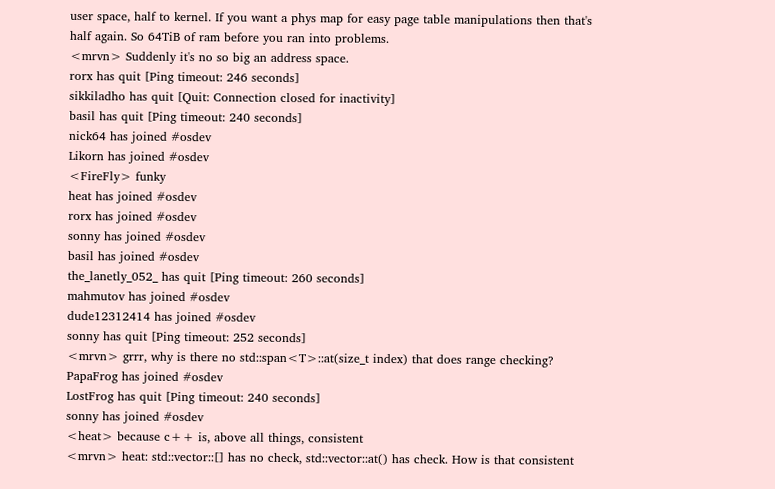user space, half to kernel. If you want a phys map for easy page table manipulations then that's half again. So 64TiB of ram before you ran into problems.
<mrvn> Suddenly it's no so big an address space.
rorx has quit [Ping timeout: 246 seconds]
sikkiladho has quit [Quit: Connection closed for inactivity]
basil has quit [Ping timeout: 240 seconds]
nick64 has joined #osdev
Likorn has joined #osdev
<FireFly> funky
heat has joined #osdev
rorx has joined #osdev
sonny has joined #osdev
basil has joined #osdev
the_lanetly_052_ has quit [Ping timeout: 260 seconds]
mahmutov has joined #osdev
dude12312414 has joined #osdev
sonny has quit [Ping timeout: 252 seconds]
<mrvn> grrr, why is there no std::span<T>::at(size_t index) that does range checking?
PapaFrog has joined #osdev
LostFrog has quit [Ping timeout: 240 seconds]
sonny has joined #osdev
<heat> because c++ is, above all things, consistent
<mrvn> heat: std::vector::[] has no check, std::vector::at() has check. How is that consistent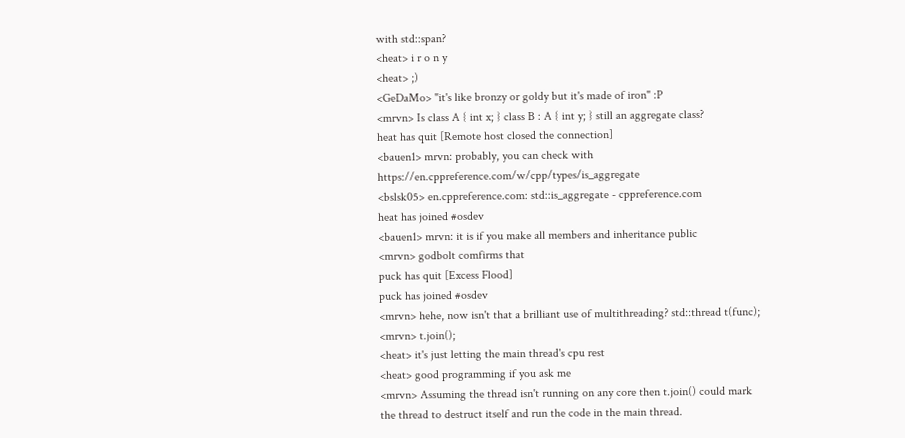with std::span?
<heat> i r o n y
<heat> ;)
<GeDaMo> "it's like bronzy or goldy but it's made of iron" :P
<mrvn> Is class A { int x; } class B : A { int y; } still an aggregate class?
heat has quit [Remote host closed the connection]
<bauen1> mrvn: probably, you can check with https://en.cppreference.com/w/cpp/types/is_aggregate
<bslsk05> en.cppreference.com: std::is_aggregate - cppreference.com
heat has joined #osdev
<bauen1> mrvn: it is if you make all members and inheritance public
<mrvn> godbolt comfirms that
puck has quit [Excess Flood]
puck has joined #osdev
<mrvn> hehe, now isn't that a brilliant use of multithreading? std::thread t(func);
<mrvn> t.join();
<heat> it's just letting the main thread's cpu rest
<heat> good programming if you ask me
<mrvn> Assuming the thread isn't running on any core then t.join() could mark the thread to destruct itself and run the code in the main thread.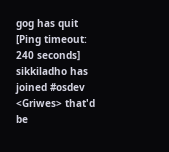gog has quit [Ping timeout: 240 seconds]
sikkiladho has joined #osdev
<Griwes> that'd be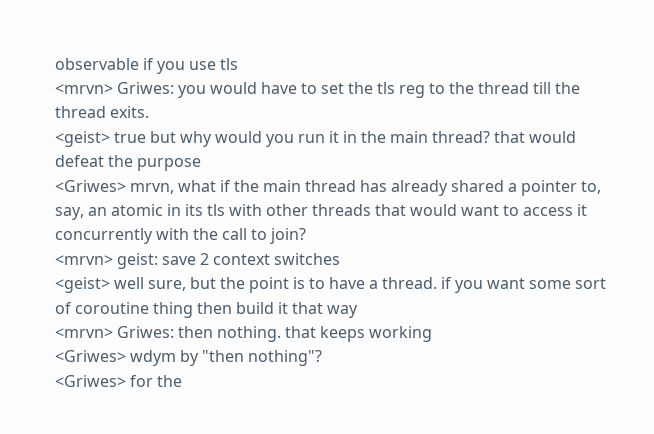observable if you use tls
<mrvn> Griwes: you would have to set the tls reg to the thread till the thread exits.
<geist> true but why would you run it in the main thread? that would defeat the purpose
<Griwes> mrvn, what if the main thread has already shared a pointer to, say, an atomic in its tls with other threads that would want to access it concurrently with the call to join?
<mrvn> geist: save 2 context switches
<geist> well sure, but the point is to have a thread. if you want some sort of coroutine thing then build it that way
<mrvn> Griwes: then nothing. that keeps working
<Griwes> wdym by "then nothing"?
<Griwes> for the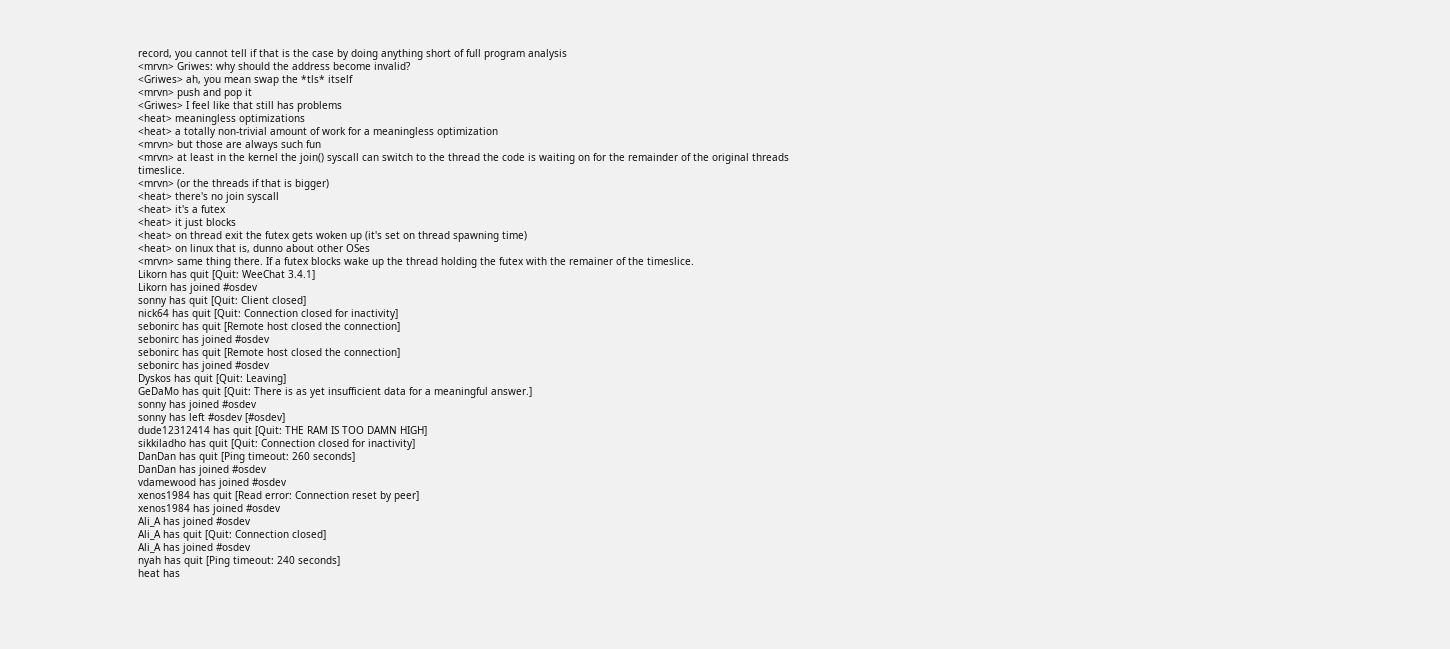record, you cannot tell if that is the case by doing anything short of full program analysis
<mrvn> Griwes: why should the address become invalid?
<Griwes> ah, you mean swap the *tls* itself
<mrvn> push and pop it
<Griwes> I feel like that still has problems
<heat> meaningless optimizations
<heat> a totally non-trivial amount of work for a meaningless optimization
<mrvn> but those are always such fun
<mrvn> at least in the kernel the join() syscall can switch to the thread the code is waiting on for the remainder of the original threads timeslice.
<mrvn> (or the threads if that is bigger)
<heat> there's no join syscall
<heat> it's a futex
<heat> it just blocks
<heat> on thread exit the futex gets woken up (it's set on thread spawning time)
<heat> on linux that is, dunno about other OSes
<mrvn> same thing there. If a futex blocks wake up the thread holding the futex with the remainer of the timeslice.
Likorn has quit [Quit: WeeChat 3.4.1]
Likorn has joined #osdev
sonny has quit [Quit: Client closed]
nick64 has quit [Quit: Connection closed for inactivity]
sebonirc has quit [Remote host closed the connection]
sebonirc has joined #osdev
sebonirc has quit [Remote host closed the connection]
sebonirc has joined #osdev
Dyskos has quit [Quit: Leaving]
GeDaMo has quit [Quit: There is as yet insufficient data for a meaningful answer.]
sonny has joined #osdev
sonny has left #osdev [#osdev]
dude12312414 has quit [Quit: THE RAM IS TOO DAMN HIGH]
sikkiladho has quit [Quit: Connection closed for inactivity]
DanDan has quit [Ping timeout: 260 seconds]
DanDan has joined #osdev
vdamewood has joined #osdev
xenos1984 has quit [Read error: Connection reset by peer]
xenos1984 has joined #osdev
Ali_A has joined #osdev
Ali_A has quit [Quit: Connection closed]
Ali_A has joined #osdev
nyah has quit [Ping timeout: 240 seconds]
heat has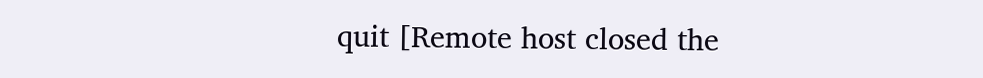quit [Remote host closed the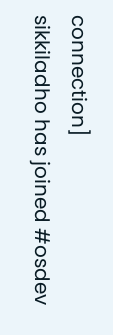connection]
sikkiladho has joined #osdev